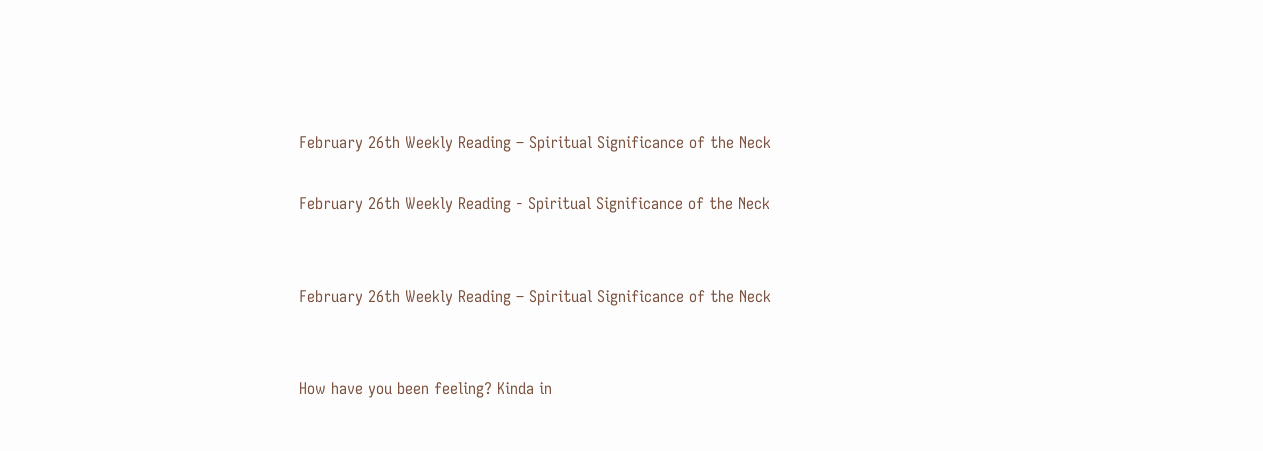February 26th Weekly Reading – Spiritual Significance of the Neck

February 26th Weekly Reading - Spiritual Significance of the Neck


February 26th Weekly Reading – Spiritual Significance of the Neck


How have you been feeling? Kinda in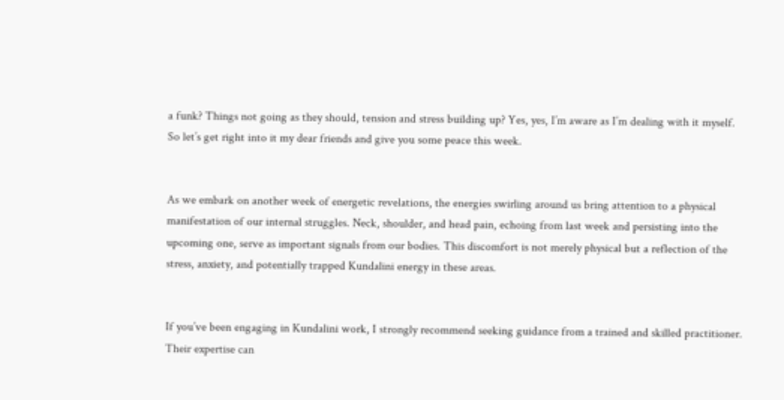a funk? Things not going as they should, tension and stress building up? Yes, yes, I’m aware as I’m dealing with it myself. So let’s get right into it my dear friends and give you some peace this week.


As we embark on another week of energetic revelations, the energies swirling around us bring attention to a physical manifestation of our internal struggles. Neck, shoulder, and head pain, echoing from last week and persisting into the upcoming one, serve as important signals from our bodies. This discomfort is not merely physical but a reflection of the stress, anxiety, and potentially trapped Kundalini energy in these areas.


If you’ve been engaging in Kundalini work, I strongly recommend seeking guidance from a trained and skilled practitioner. Their expertise can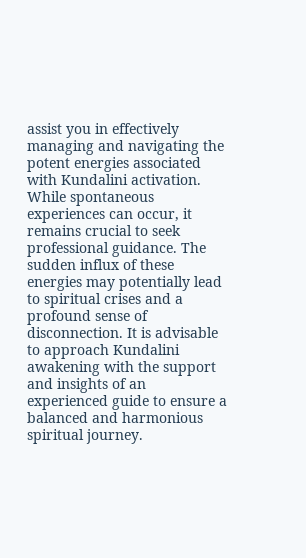assist you in effectively managing and navigating the potent energies associated with Kundalini activation. While spontaneous experiences can occur, it remains crucial to seek professional guidance. The sudden influx of these energies may potentially lead to spiritual crises and a profound sense of disconnection. It is advisable to approach Kundalini awakening with the support and insights of an experienced guide to ensure a balanced and harmonious spiritual journey.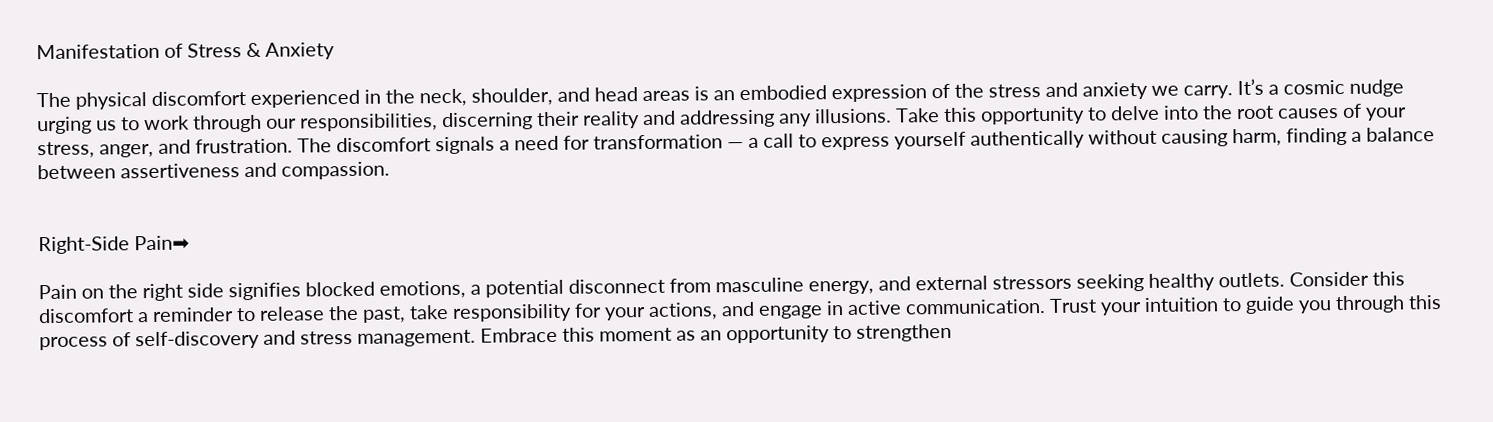Manifestation of Stress & Anxiety

The physical discomfort experienced in the neck, shoulder, and head areas is an embodied expression of the stress and anxiety we carry. It’s a cosmic nudge urging us to work through our responsibilities, discerning their reality and addressing any illusions. Take this opportunity to delve into the root causes of your stress, anger, and frustration. The discomfort signals a need for transformation — a call to express yourself authentically without causing harm, finding a balance between assertiveness and compassion.


Right-Side Pain➡

Pain on the right side signifies blocked emotions, a potential disconnect from masculine energy, and external stressors seeking healthy outlets. Consider this discomfort a reminder to release the past, take responsibility for your actions, and engage in active communication. Trust your intuition to guide you through this process of self-discovery and stress management. Embrace this moment as an opportunity to strengthen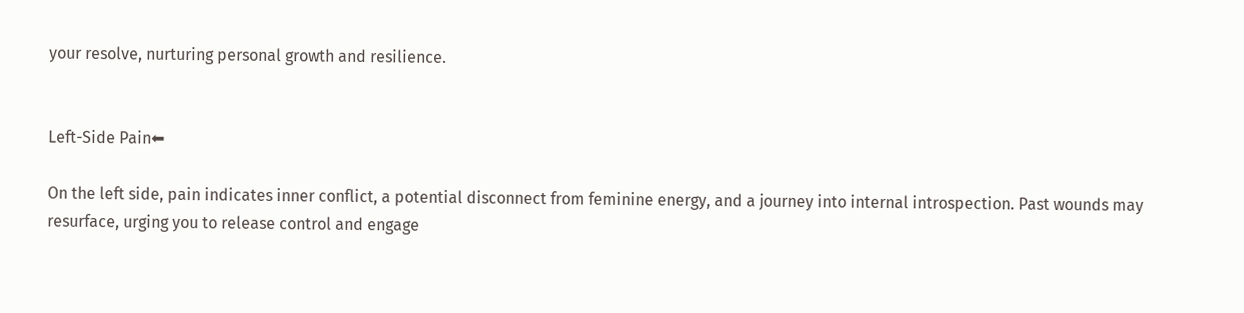your resolve, nurturing personal growth and resilience.


Left-Side Pain⬅

On the left side, pain indicates inner conflict, a potential disconnect from feminine energy, and a journey into internal introspection. Past wounds may resurface, urging you to release control and engage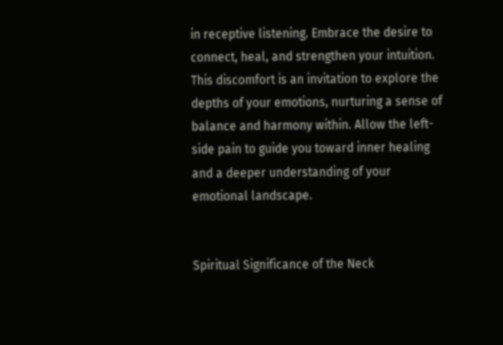in receptive listening. Embrace the desire to connect, heal, and strengthen your intuition. This discomfort is an invitation to explore the depths of your emotions, nurturing a sense of balance and harmony within. Allow the left-side pain to guide you toward inner healing and a deeper understanding of your emotional landscape.


Spiritual Significance of the Neck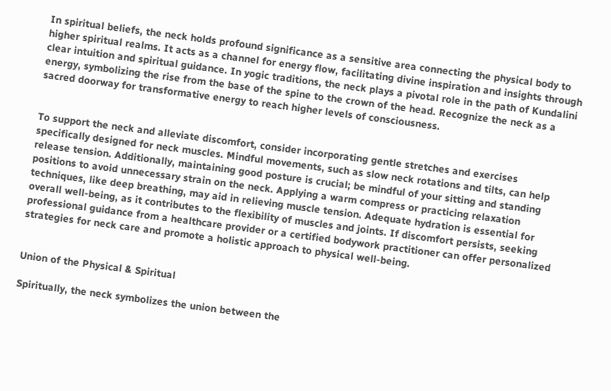In spiritual beliefs, the neck holds profound significance as a sensitive area connecting the physical body to higher spiritual realms. It acts as a channel for energy flow, facilitating divine inspiration and insights through clear intuition and spiritual guidance. In yogic traditions, the neck plays a pivotal role in the path of Kundalini energy, symbolizing the rise from the base of the spine to the crown of the head. Recognize the neck as a sacred doorway for transformative energy to reach higher levels of consciousness.


To support the neck and alleviate discomfort, consider incorporating gentle stretches and exercises specifically designed for neck muscles. Mindful movements, such as slow neck rotations and tilts, can help release tension. Additionally, maintaining good posture is crucial; be mindful of your sitting and standing positions to avoid unnecessary strain on the neck. Applying a warm compress or practicing relaxation techniques, like deep breathing, may aid in relieving muscle tension. Adequate hydration is essential for overall well-being, as it contributes to the flexibility of muscles and joints. If discomfort persists, seeking professional guidance from a healthcare provider or a certified bodywork practitioner can offer personalized strategies for neck care and promote a holistic approach to physical well-being.


Union of the Physical & Spiritual

Spiritually, the neck symbolizes the union between the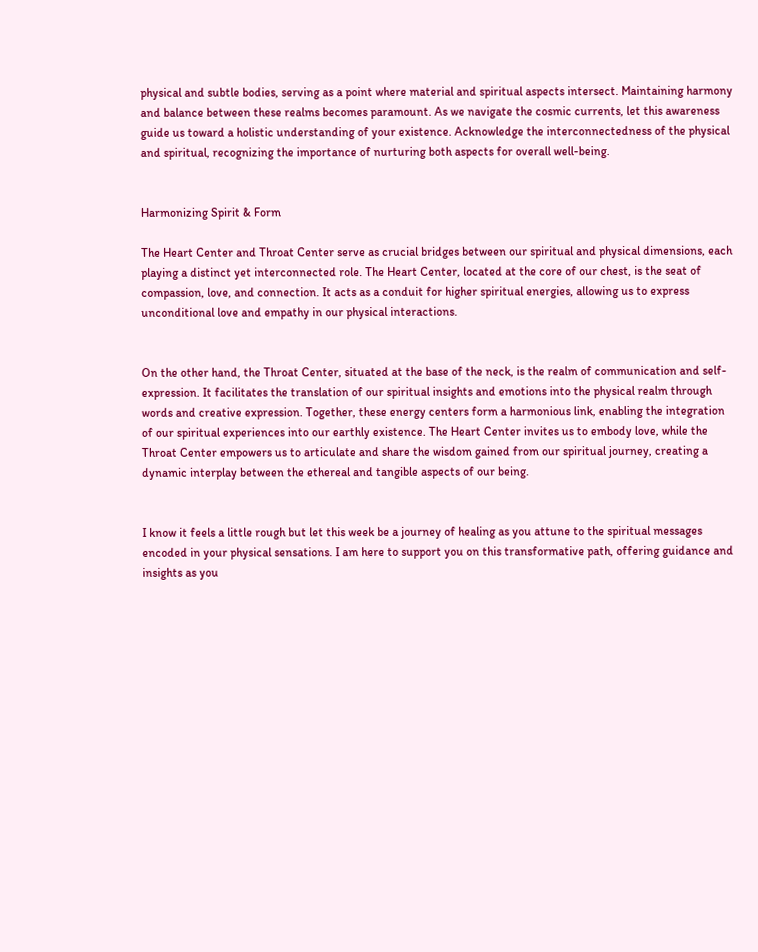physical and subtle bodies, serving as a point where material and spiritual aspects intersect. Maintaining harmony and balance between these realms becomes paramount. As we navigate the cosmic currents, let this awareness guide us toward a holistic understanding of your existence. Acknowledge the interconnectedness of the physical and spiritual, recognizing the importance of nurturing both aspects for overall well-being.


Harmonizing Spirit & Form

The Heart Center and Throat Center serve as crucial bridges between our spiritual and physical dimensions, each playing a distinct yet interconnected role. The Heart Center, located at the core of our chest, is the seat of compassion, love, and connection. It acts as a conduit for higher spiritual energies, allowing us to express unconditional love and empathy in our physical interactions.


On the other hand, the Throat Center, situated at the base of the neck, is the realm of communication and self-expression. It facilitates the translation of our spiritual insights and emotions into the physical realm through words and creative expression. Together, these energy centers form a harmonious link, enabling the integration of our spiritual experiences into our earthly existence. The Heart Center invites us to embody love, while the Throat Center empowers us to articulate and share the wisdom gained from our spiritual journey, creating a dynamic interplay between the ethereal and tangible aspects of our being.


I know it feels a little rough but let this week be a journey of healing as you attune to the spiritual messages encoded in your physical sensations. I am here to support you on this transformative path, offering guidance and insights as you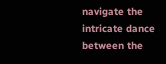navigate the intricate dance between the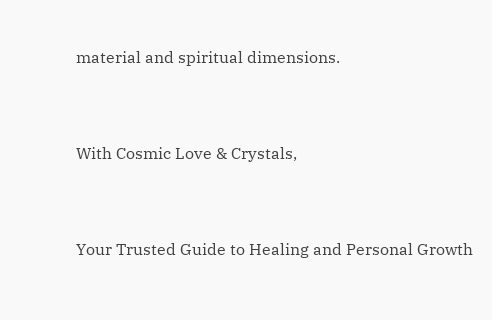material and spiritual dimensions.


With Cosmic Love & Crystals,


Your Trusted Guide to Healing and Personal Growth